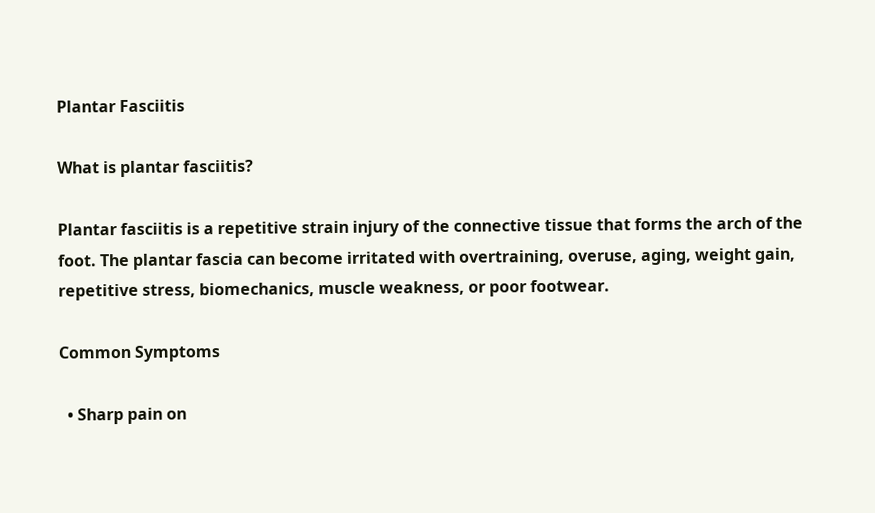Plantar Fasciitis

What is plantar fasciitis?

Plantar fasciitis is a repetitive strain injury of the connective tissue that forms the arch of the foot. The plantar fascia can become irritated with overtraining, overuse, aging, weight gain, repetitive stress, biomechanics, muscle weakness, or poor footwear.

Common Symptoms

  • Sharp pain on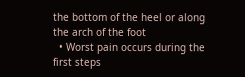the bottom of the heel or along the arch of the foot
  • Worst pain occurs during the first steps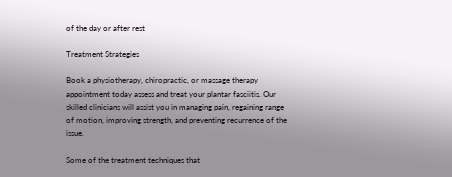of the day or after rest

Treatment Strategies

Book a physiotherapy, chiropractic, or massage therapy appointment today assess and treat your plantar fasciitis. Our skilled clinicians will assist you in managing pain, regaining range of motion, improving strength, and preventing recurrence of the issue.

Some of the treatment techniques that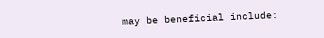may be beneficial include: